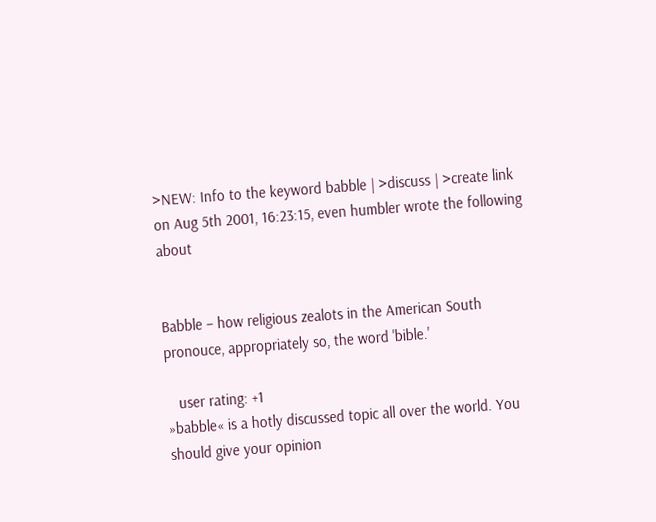>NEW: Info to the keyword babble | >discuss | >create link
on Aug 5th 2001, 16:23:15, even humbler wrote the following about


Babble – how religious zealots in the American South pronouce, appropriately so, the word 'bible.'

   user rating: +1
»babble« is a hotly discussed topic all over the world. You should give your opinion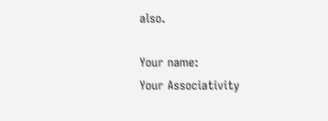also.

Your name:
Your Associativity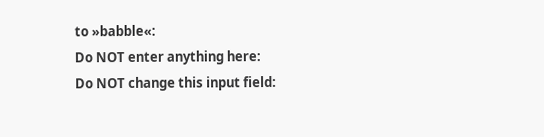to »babble«:
Do NOT enter anything here:
Do NOT change this input field: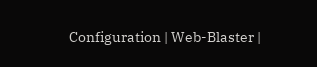Configuration | Web-Blaster |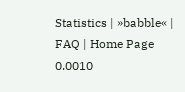Statistics | »babble« | FAQ | Home Page
0.0010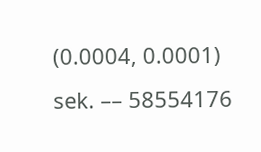(0.0004, 0.0001) sek. –– 58554176